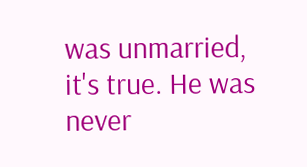was unmarried, it's true. He was never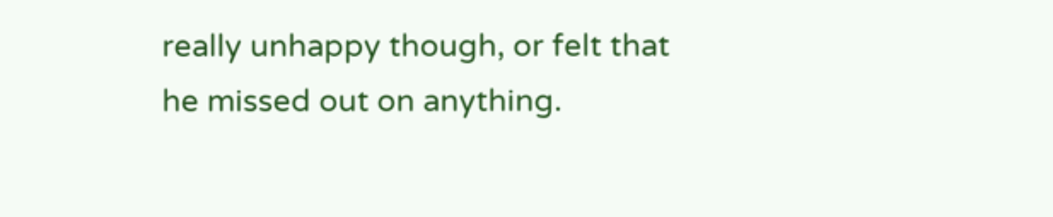really unhappy though, or felt that he missed out on anything.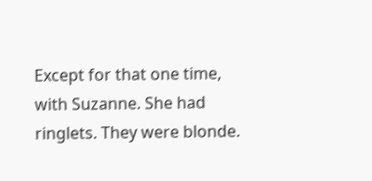Except for that one time, with Suzanne. She had ringlets. They were blonde.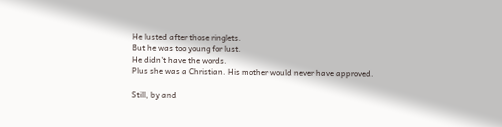He lusted after those ringlets.
But he was too young for lust.
He didn't have the words.
Plus she was a Christian. His mother would never have approved.

Still, by and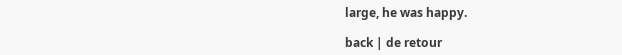large, he was happy.

back | de retour